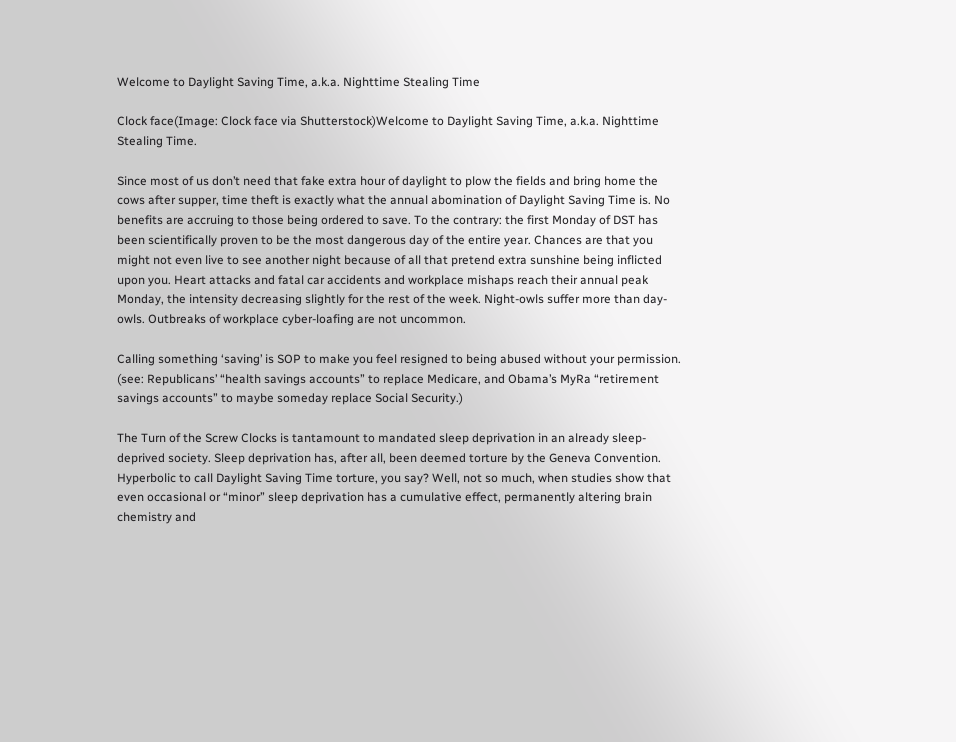Welcome to Daylight Saving Time, a.k.a. Nighttime Stealing Time

Clock face(Image: Clock face via Shutterstock)Welcome to Daylight Saving Time, a.k.a. Nighttime Stealing Time.

Since most of us don’t need that fake extra hour of daylight to plow the fields and bring home the cows after supper, time theft is exactly what the annual abomination of Daylight Saving Time is. No benefits are accruing to those being ordered to save. To the contrary: the first Monday of DST has been scientifically proven to be the most dangerous day of the entire year. Chances are that you might not even live to see another night because of all that pretend extra sunshine being inflicted upon you. Heart attacks and fatal car accidents and workplace mishaps reach their annual peak Monday, the intensity decreasing slightly for the rest of the week. Night-owls suffer more than day-owls. Outbreaks of workplace cyber-loafing are not uncommon.

Calling something ‘saving’ is SOP to make you feel resigned to being abused without your permission. (see: Republicans’ “health savings accounts” to replace Medicare, and Obama’s MyRa “retirement savings accounts” to maybe someday replace Social Security.)

The Turn of the Screw Clocks is tantamount to mandated sleep deprivation in an already sleep-deprived society. Sleep deprivation has, after all, been deemed torture by the Geneva Convention. Hyperbolic to call Daylight Saving Time torture, you say? Well, not so much, when studies show that even occasional or “minor” sleep deprivation has a cumulative effect, permanently altering brain chemistry and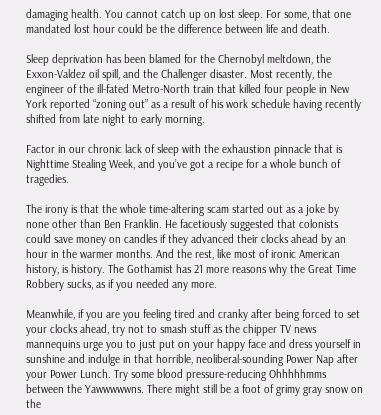damaging health. You cannot catch up on lost sleep. For some, that one mandated lost hour could be the difference between life and death.

Sleep deprivation has been blamed for the Chernobyl meltdown, the Exxon-Valdez oil spill, and the Challenger disaster. Most recently, the engineer of the ill-fated Metro-North train that killed four people in New York reported “zoning out” as a result of his work schedule having recently shifted from late night to early morning.

Factor in our chronic lack of sleep with the exhaustion pinnacle that is Nighttime Stealing Week, and you’ve got a recipe for a whole bunch of tragedies.

The irony is that the whole time-altering scam started out as a joke by none other than Ben Franklin. He facetiously suggested that colonists could save money on candles if they advanced their clocks ahead by an hour in the warmer months. And the rest, like most of ironic American history, is history. The Gothamist has 21 more reasons why the Great Time Robbery sucks, as if you needed any more.

Meanwhile, if you are you feeling tired and cranky after being forced to set your clocks ahead, try not to smash stuff as the chipper TV news mannequins urge you to just put on your happy face and dress yourself in sunshine and indulge in that horrible, neoliberal-sounding Power Nap after your Power Lunch. Try some blood pressure-reducing Ohhhhhmms between the Yawwwwwns. There might still be a foot of grimy gray snow on the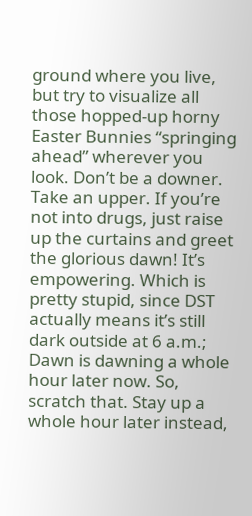ground where you live, but try to visualize all those hopped-up horny Easter Bunnies “springing ahead” wherever you look. Don’t be a downer. Take an upper. If you’re not into drugs, just raise up the curtains and greet the glorious dawn! It’s empowering. Which is pretty stupid, since DST actually means it’s still dark outside at 6 a.m.; Dawn is dawning a whole hour later now. So, scratch that. Stay up a whole hour later instead,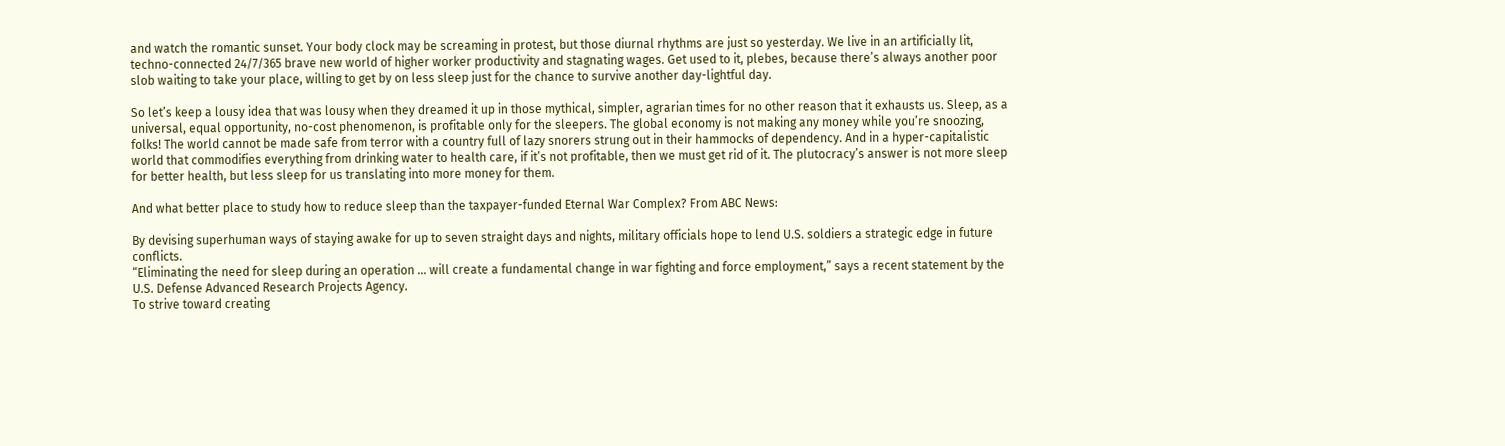and watch the romantic sunset. Your body clock may be screaming in protest, but those diurnal rhythms are just so yesterday. We live in an artificially lit, techno-connected 24/7/365 brave new world of higher worker productivity and stagnating wages. Get used to it, plebes, because there’s always another poor slob waiting to take your place, willing to get by on less sleep just for the chance to survive another day-lightful day.

So let’s keep a lousy idea that was lousy when they dreamed it up in those mythical, simpler, agrarian times for no other reason that it exhausts us. Sleep, as a universal, equal opportunity, no-cost phenomenon, is profitable only for the sleepers. The global economy is not making any money while you’re snoozing, folks! The world cannot be made safe from terror with a country full of lazy snorers strung out in their hammocks of dependency. And in a hyper-capitalistic world that commodifies everything from drinking water to health care, if it’s not profitable, then we must get rid of it. The plutocracy’s answer is not more sleep for better health, but less sleep for us translating into more money for them.

And what better place to study how to reduce sleep than the taxpayer-funded Eternal War Complex? From ABC News:

By devising superhuman ways of staying awake for up to seven straight days and nights, military officials hope to lend U.S. soldiers a strategic edge in future conflicts.
“Eliminating the need for sleep during an operation … will create a fundamental change in war fighting and force employment,” says a recent statement by the U.S. Defense Advanced Research Projects Agency.
To strive toward creating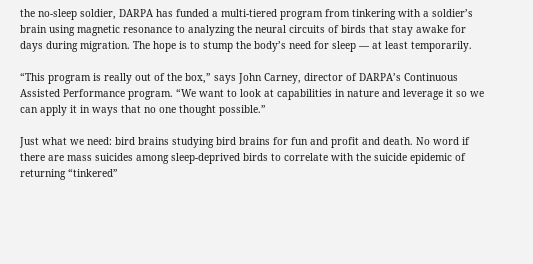the no-sleep soldier, DARPA has funded a multi-tiered program from tinkering with a soldier’s brain using magnetic resonance to analyzing the neural circuits of birds that stay awake for days during migration. The hope is to stump the body’s need for sleep — at least temporarily.

“This program is really out of the box,” says John Carney, director of DARPA’s Continuous Assisted Performance program. “We want to look at capabilities in nature and leverage it so we can apply it in ways that no one thought possible.”

Just what we need: bird brains studying bird brains for fun and profit and death. No word if there are mass suicides among sleep-deprived birds to correlate with the suicide epidemic of returning “tinkered”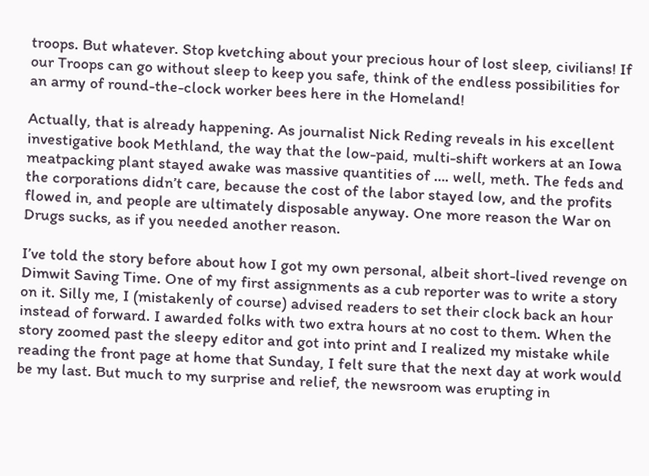troops. But whatever. Stop kvetching about your precious hour of lost sleep, civilians! If our Troops can go without sleep to keep you safe, think of the endless possibilities for an army of round-the-clock worker bees here in the Homeland!

Actually, that is already happening. As journalist Nick Reding reveals in his excellent investigative book Methland, the way that the low-paid, multi-shift workers at an Iowa meatpacking plant stayed awake was massive quantities of …. well, meth. The feds and the corporations didn’t care, because the cost of the labor stayed low, and the profits flowed in, and people are ultimately disposable anyway. One more reason the War on Drugs sucks, as if you needed another reason.

I’ve told the story before about how I got my own personal, albeit short-lived revenge on Dimwit Saving Time. One of my first assignments as a cub reporter was to write a story on it. Silly me, I (mistakenly of course) advised readers to set their clock back an hour instead of forward. I awarded folks with two extra hours at no cost to them. When the story zoomed past the sleepy editor and got into print and I realized my mistake while reading the front page at home that Sunday, I felt sure that the next day at work would be my last. But much to my surprise and relief, the newsroom was erupting in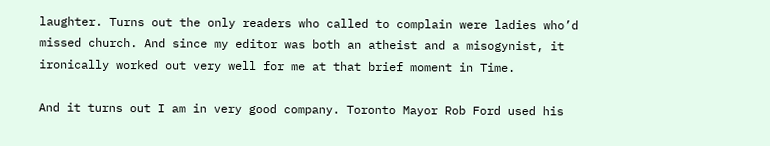laughter. Turns out the only readers who called to complain were ladies who’d missed church. And since my editor was both an atheist and a misogynist, it ironically worked out very well for me at that brief moment in Time.

And it turns out I am in very good company. Toronto Mayor Rob Ford used his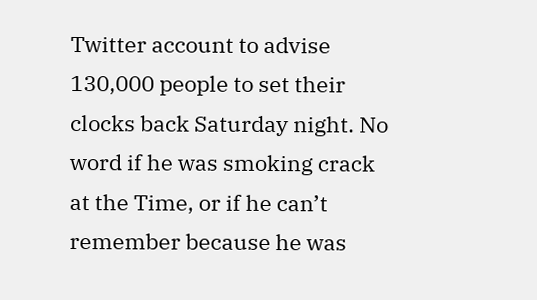Twitter account to advise 130,000 people to set their clocks back Saturday night. No word if he was smoking crack at the Time, or if he can’t remember because he was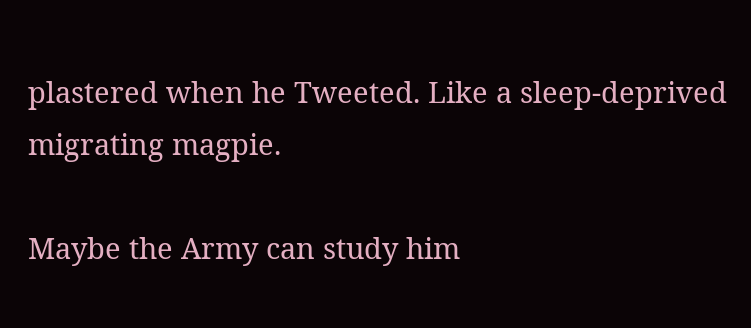plastered when he Tweeted. Like a sleep-deprived migrating magpie.

Maybe the Army can study him